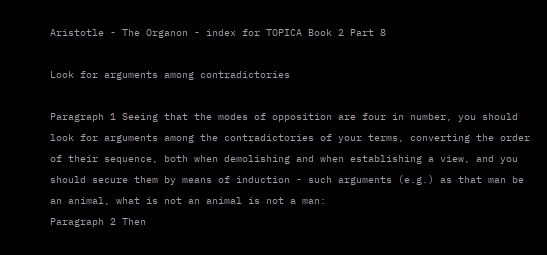Aristotle - The Organon - index for TOPICA Book 2 Part 8

Look for arguments among contradictories

Paragraph 1 Seeing that the modes of opposition are four in number, you should look for arguments among the contradictories of your terms, converting the order of their sequence, both when demolishing and when establishing a view, and you should secure them by means of induction - such arguments (e.g.) as that man be an animal, what is not an animal is not a man:
Paragraph 2 Then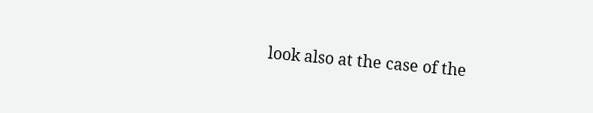look also at the case of the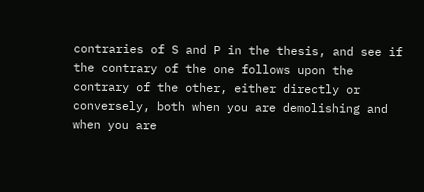contraries of S and P in the thesis, and see if the contrary of the one follows upon the contrary of the other, either directly or conversely, both when you are demolishing and when you are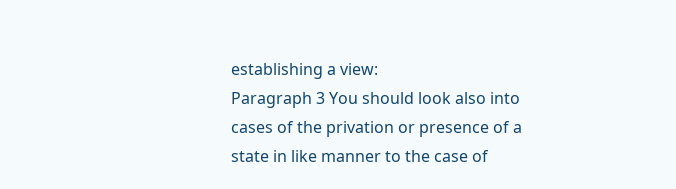establishing a view:
Paragraph 3 You should look also into cases of the privation or presence of a state in like manner to the case of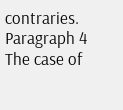contraries.
Paragraph 4 The case of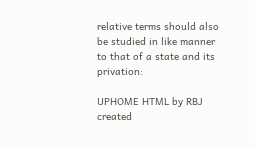relative terms should also be studied in like manner to that of a state and its privation:

UPHOME HTML by RBJ created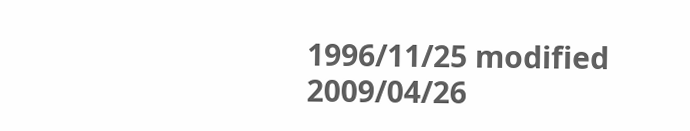1996/11/25 modified 2009/04/26